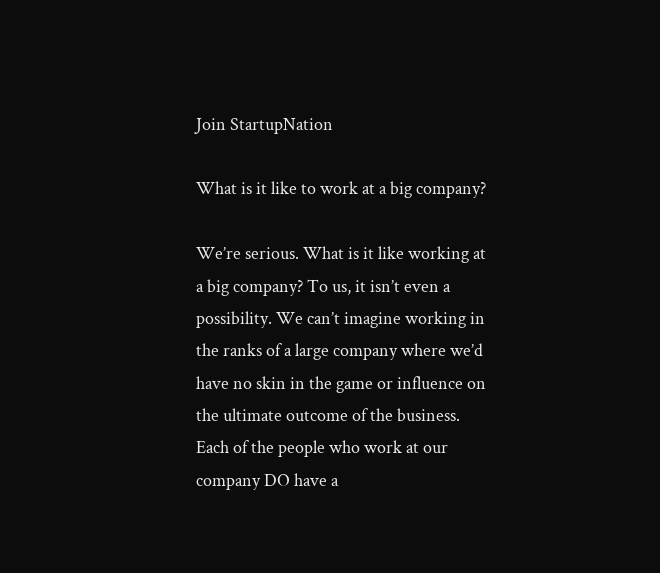Join StartupNation

What is it like to work at a big company?

We’re serious. What is it like working at a big company? To us, it isn’t even a possibility. We can’t imagine working in the ranks of a large company where we’d have no skin in the game or influence on the ultimate outcome of the business. Each of the people who work at our company DO have a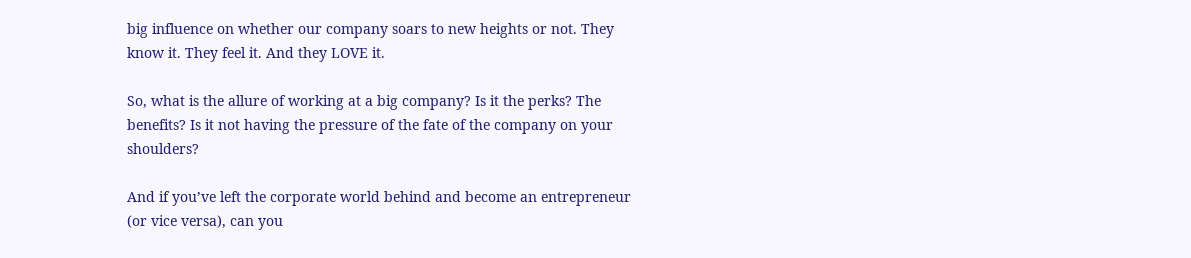big influence on whether our company soars to new heights or not. They know it. They feel it. And they LOVE it.

So, what is the allure of working at a big company? Is it the perks? The benefits? Is it not having the pressure of the fate of the company on your shoulders?

And if you’ve left the corporate world behind and become an entrepreneur (or vice versa), can you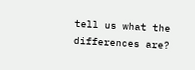tell us what the differences are?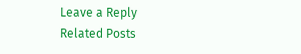Leave a Reply
Related Posts